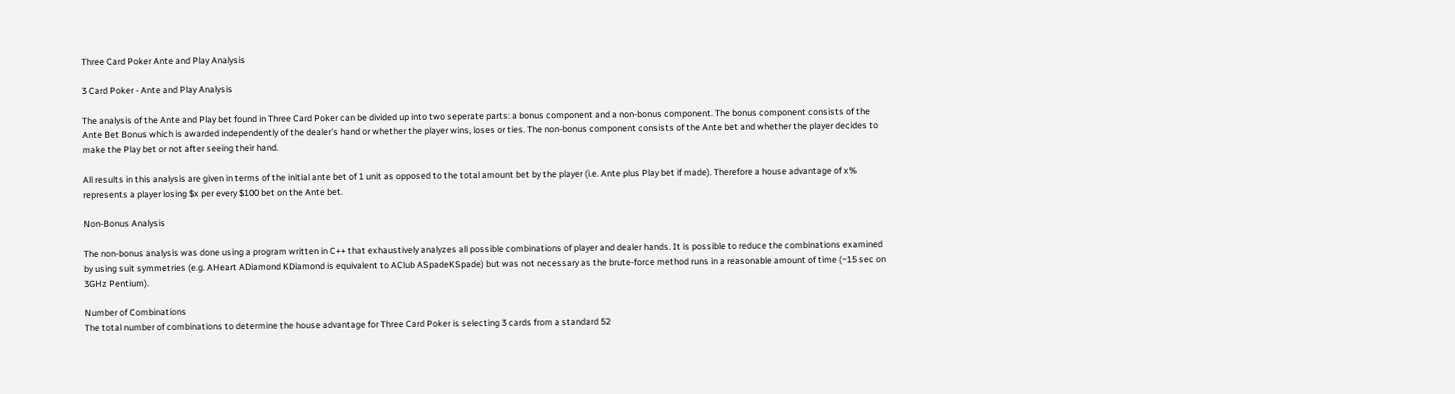Three Card Poker Ante and Play Analysis

3 Card Poker - Ante and Play Analysis

The analysis of the Ante and Play bet found in Three Card Poker can be divided up into two seperate parts: a bonus component and a non-bonus component. The bonus component consists of the Ante Bet Bonus which is awarded independently of the dealer's hand or whether the player wins, loses or ties. The non-bonus component consists of the Ante bet and whether the player decides to make the Play bet or not after seeing their hand.

All results in this analysis are given in terms of the initial ante bet of 1 unit as opposed to the total amount bet by the player (i.e. Ante plus Play bet if made). Therefore a house advantage of x% represents a player losing $x per every $100 bet on the Ante bet.

Non-Bonus Analysis

The non-bonus analysis was done using a program written in C++ that exhaustively analyzes all possible combinations of player and dealer hands. It is possible to reduce the combinations examined by using suit symmetries (e.g. AHeart ADiamond KDiamond is equivalent to AClub ASpadeKSpade) but was not necessary as the brute-force method runs in a reasonable amount of time (~15 sec on 3GHz Pentium).

Number of Combinations
The total number of combinations to determine the house advantage for Three Card Poker is selecting 3 cards from a standard 52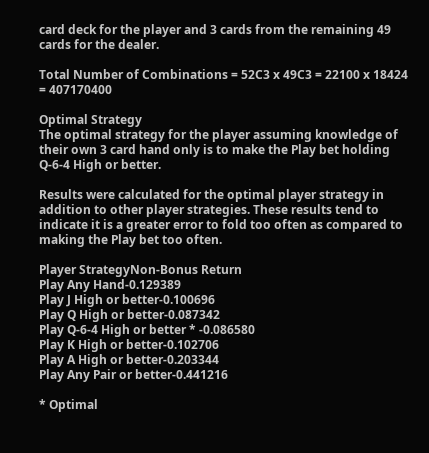card deck for the player and 3 cards from the remaining 49 cards for the dealer.

Total Number of Combinations = 52C3 x 49C3 = 22100 x 18424 = 407170400

Optimal Strategy
The optimal strategy for the player assuming knowledge of their own 3 card hand only is to make the Play bet holding Q-6-4 High or better.

Results were calculated for the optimal player strategy in addition to other player strategies. These results tend to indicate it is a greater error to fold too often as compared to making the Play bet too often.

Player StrategyNon-Bonus Return
Play Any Hand-0.129389
Play J High or better-0.100696
Play Q High or better-0.087342
Play Q-6-4 High or better * -0.086580
Play K High or better-0.102706
Play A High or better-0.203344
Play Any Pair or better-0.441216

* Optimal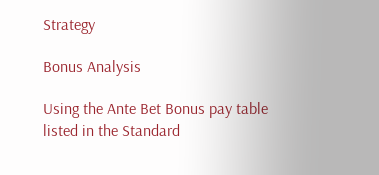Strategy

Bonus Analysis

Using the Ante Bet Bonus pay table listed in the Standard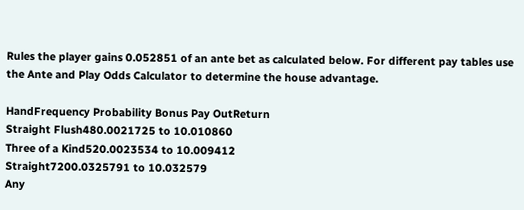Rules the player gains 0.052851 of an ante bet as calculated below. For different pay tables use the Ante and Play Odds Calculator to determine the house advantage.

HandFrequency Probability Bonus Pay OutReturn
Straight Flush480.0021725 to 10.010860
Three of a Kind520.0023534 to 10.009412
Straight7200.0325791 to 10.032579
Any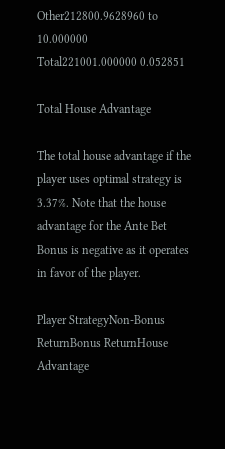Other212800.9628960 to 10.000000
Total221001.000000 0.052851

Total House Advantage

The total house advantage if the player uses optimal strategy is 3.37%. Note that the house advantage for the Ante Bet Bonus is negative as it operates in favor of the player.

Player StrategyNon-Bonus ReturnBonus ReturnHouse Advantage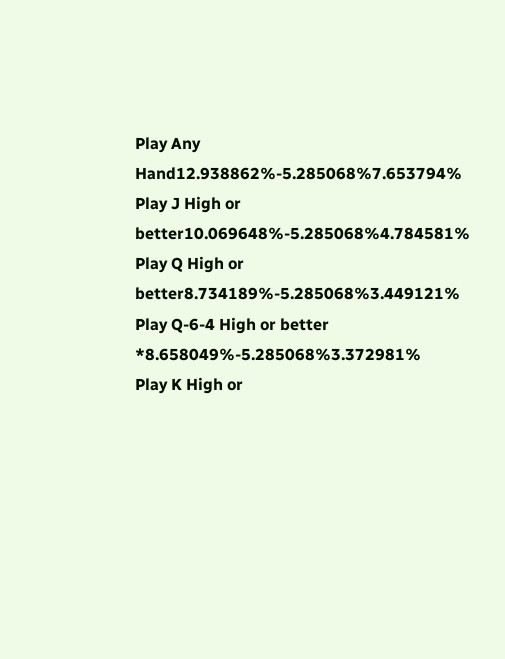Play Any Hand12.938862%-5.285068%7.653794%
Play J High or better10.069648%-5.285068%4.784581%
Play Q High or better8.734189%-5.285068%3.449121%
Play Q-6-4 High or better *8.658049%-5.285068%3.372981%
Play K High or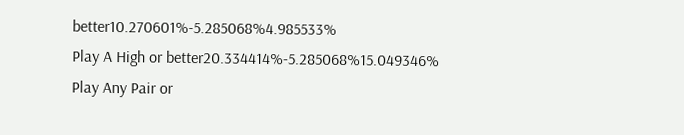better10.270601%-5.285068%4.985533%
Play A High or better20.334414%-5.285068%15.049346%
Play Any Pair or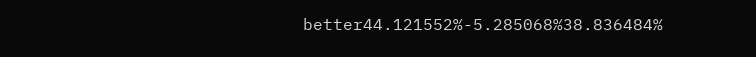better44.121552%-5.285068%38.836484%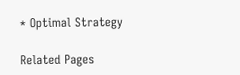* Optimal Strategy

Related Pages